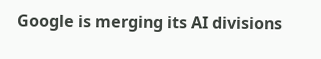Google is merging its AI divisions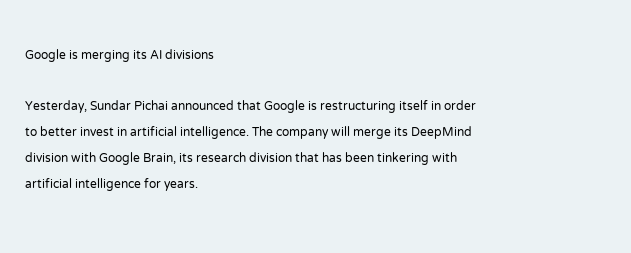Google is merging its AI divisions

Yesterday, Sundar Pichai announced that Google is restructuring itself in order to better invest in artificial intelligence. The company will merge its DeepMind division with Google Brain, its research division that has been tinkering with artificial intelligence for years.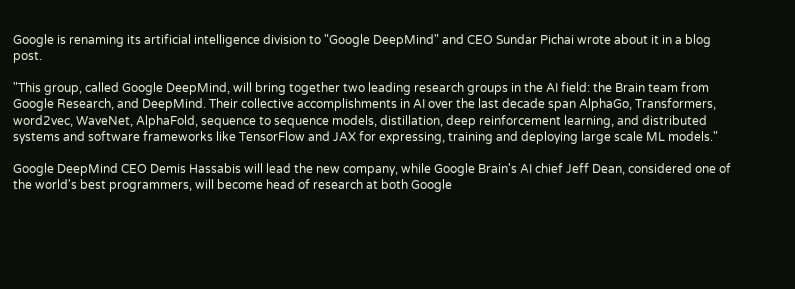Google is renaming its artificial intelligence division to "Google DeepMind" and CEO Sundar Pichai wrote about it in a blog post.

"This group, called Google DeepMind, will bring together two leading research groups in the AI field: the Brain team from Google Research, and DeepMind. Their collective accomplishments in AI over the last decade span AlphaGo, Transformers, word2vec, WaveNet, AlphaFold, sequence to sequence models, distillation, deep reinforcement learning, and distributed systems and software frameworks like TensorFlow and JAX for expressing, training and deploying large scale ML models."

Google DeepMind CEO Demis Hassabis will lead the new company, while Google Brain's AI chief Jeff Dean, considered one of the world's best programmers, will become head of research at both Google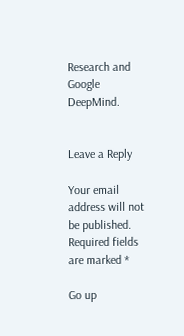Research and Google DeepMind.


Leave a Reply

Your email address will not be published. Required fields are marked *

Go up